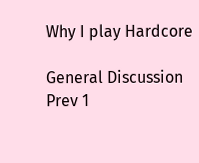Why I play Hardcore

General Discussion
Prev 1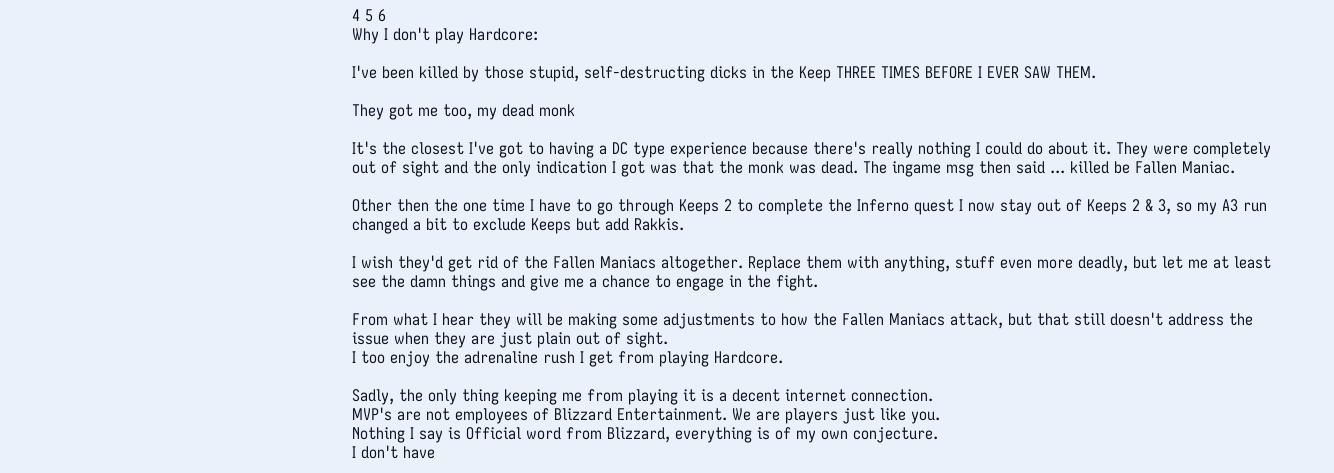4 5 6
Why I don't play Hardcore:

I've been killed by those stupid, self-destructing dicks in the Keep THREE TIMES BEFORE I EVER SAW THEM.

They got me too, my dead monk

It's the closest I've got to having a DC type experience because there's really nothing I could do about it. They were completely out of sight and the only indication I got was that the monk was dead. The ingame msg then said ... killed be Fallen Maniac.

Other then the one time I have to go through Keeps 2 to complete the Inferno quest I now stay out of Keeps 2 & 3, so my A3 run changed a bit to exclude Keeps but add Rakkis.

I wish they'd get rid of the Fallen Maniacs altogether. Replace them with anything, stuff even more deadly, but let me at least see the damn things and give me a chance to engage in the fight.

From what I hear they will be making some adjustments to how the Fallen Maniacs attack, but that still doesn't address the issue when they are just plain out of sight.
I too enjoy the adrenaline rush I get from playing Hardcore.

Sadly, the only thing keeping me from playing it is a decent internet connection.
MVP's are not employees of Blizzard Entertainment. We are players just like you.
Nothing I say is Official word from Blizzard, everything is of my own conjecture.
I don't have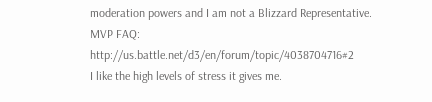moderation powers and I am not a Blizzard Representative.
MVP FAQ: http://us.battle.net/d3/en/forum/topic/4038704716#2
I like the high levels of stress it gives me.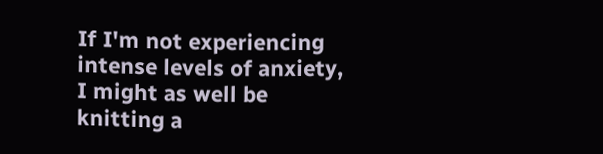If I'm not experiencing intense levels of anxiety, I might as well be knitting a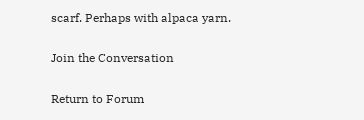scarf. Perhaps with alpaca yarn.

Join the Conversation

Return to Forum